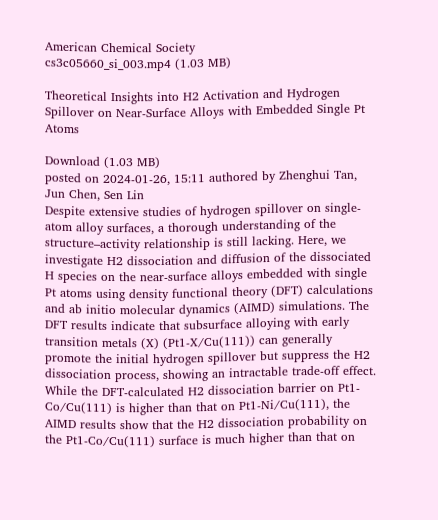American Chemical Society
cs3c05660_si_003.mp4 (1.03 MB)

Theoretical Insights into H2 Activation and Hydrogen Spillover on Near-Surface Alloys with Embedded Single Pt Atoms

Download (1.03 MB)
posted on 2024-01-26, 15:11 authored by Zhenghui Tan, Jun Chen, Sen Lin
Despite extensive studies of hydrogen spillover on single-atom alloy surfaces, a thorough understanding of the structure–activity relationship is still lacking. Here, we investigate H2 dissociation and diffusion of the dissociated H species on the near-surface alloys embedded with single Pt atoms using density functional theory (DFT) calculations and ab initio molecular dynamics (AIMD) simulations. The DFT results indicate that subsurface alloying with early transition metals (X) (Pt1-X/Cu(111)) can generally promote the initial hydrogen spillover but suppress the H2 dissociation process, showing an intractable trade-off effect. While the DFT-calculated H2 dissociation barrier on Pt1-Co/Cu(111) is higher than that on Pt1-Ni/Cu(111), the AIMD results show that the H2 dissociation probability on the Pt1-Co/Cu(111) surface is much higher than that on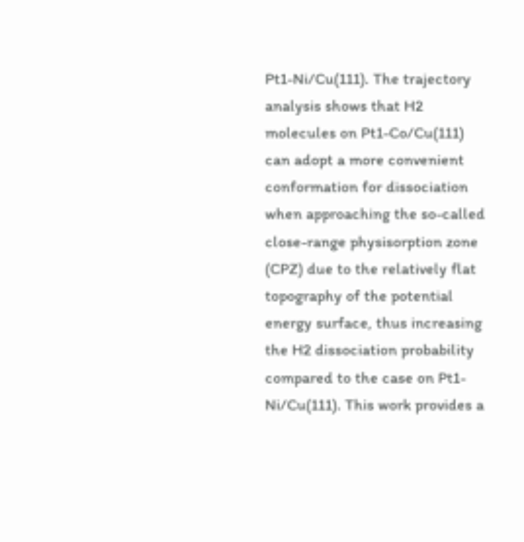Pt1-Ni/Cu(111). The trajectory analysis shows that H2 molecules on Pt1-Co/Cu(111) can adopt a more convenient conformation for dissociation when approaching the so-called close-range physisorption zone (CPZ) due to the relatively flat topography of the potential energy surface, thus increasing the H2 dissociation probability compared to the case on Pt1-Ni/Cu(111). This work provides a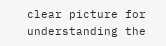clear picture for understanding the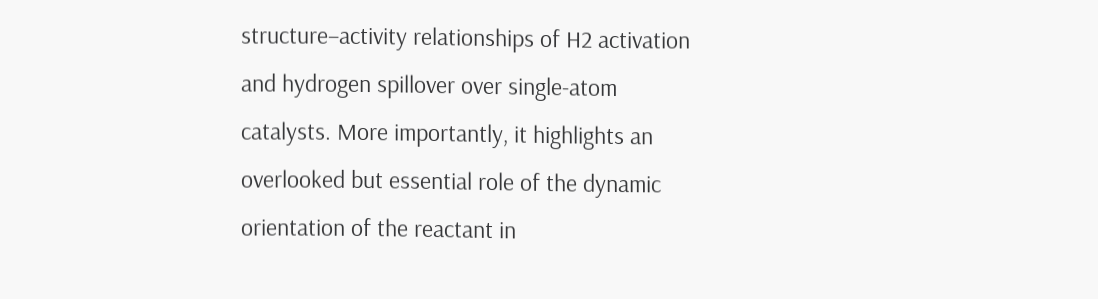structure–activity relationships of H2 activation and hydrogen spillover over single-atom catalysts. More importantly, it highlights an overlooked but essential role of the dynamic orientation of the reactant in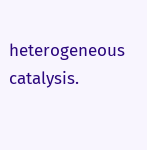heterogeneous catalysis.